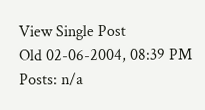View Single Post
Old 02-06-2004, 08:39 PM
Posts: n/a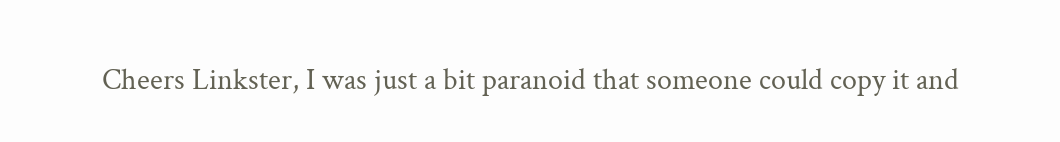Cheers Linkster, I was just a bit paranoid that someone could copy it and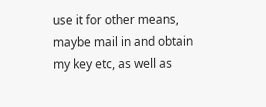use it for other means, maybe mail in and obtain my key etc, as well as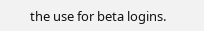the use for beta logins.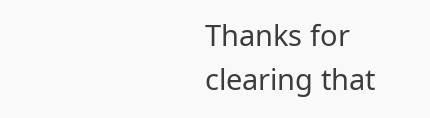Thanks for clearing that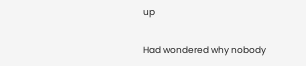up

Had wondered why nobody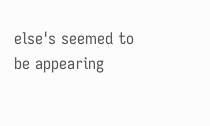else's seemed to be appearing